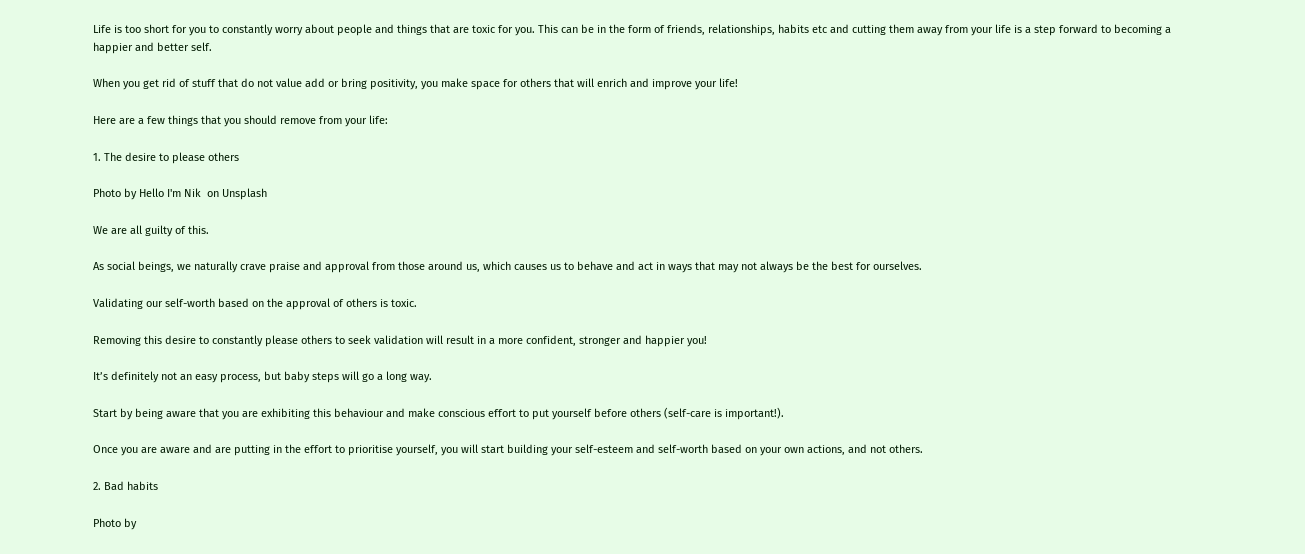Life is too short for you to constantly worry about people and things that are toxic for you. This can be in the form of friends, relationships, habits etc and cutting them away from your life is a step forward to becoming a happier and better self.

When you get rid of stuff that do not value add or bring positivity, you make space for others that will enrich and improve your life!

Here are a few things that you should remove from your life:

1. The desire to please others

Photo by Hello I'm Nik  on Unsplash

We are all guilty of this.

As social beings, we naturally crave praise and approval from those around us, which causes us to behave and act in ways that may not always be the best for ourselves.

Validating our self-worth based on the approval of others is toxic.

Removing this desire to constantly please others to seek validation will result in a more confident, stronger and happier you!

It’s definitely not an easy process, but baby steps will go a long way.

Start by being aware that you are exhibiting this behaviour and make conscious effort to put yourself before others (self-care is important!).

Once you are aware and are putting in the effort to prioritise yourself, you will start building your self-esteem and self-worth based on your own actions, and not others.

2. Bad habits

Photo by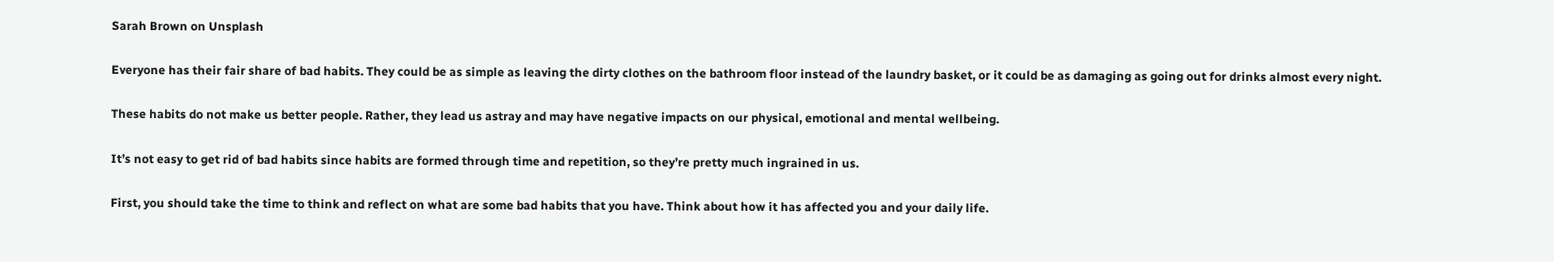Sarah Brown on Unsplash

Everyone has their fair share of bad habits. They could be as simple as leaving the dirty clothes on the bathroom floor instead of the laundry basket, or it could be as damaging as going out for drinks almost every night.

These habits do not make us better people. Rather, they lead us astray and may have negative impacts on our physical, emotional and mental wellbeing.

It’s not easy to get rid of bad habits since habits are formed through time and repetition, so they’re pretty much ingrained in us.

First, you should take the time to think and reflect on what are some bad habits that you have. Think about how it has affected you and your daily life.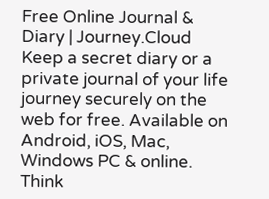Free Online Journal & Diary | Journey.Cloud
Keep a secret diary or a private journal of your life journey securely on the web for free. Available on Android, iOS, Mac, Windows PC & online.
Think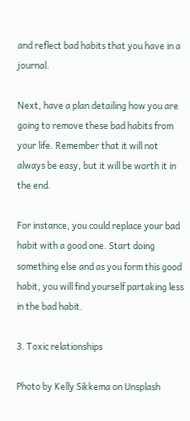and reflect bad habits that you have in a journal.

Next, have a plan detailing how you are going to remove these bad habits from your life. Remember that it will not always be easy, but it will be worth it in the end.

For instance, you could replace your bad habit with a good one. Start doing something else and as you form this good habit, you will find yourself partaking less in the bad habit.

3. Toxic relationships

Photo by Kelly Sikkema on Unsplash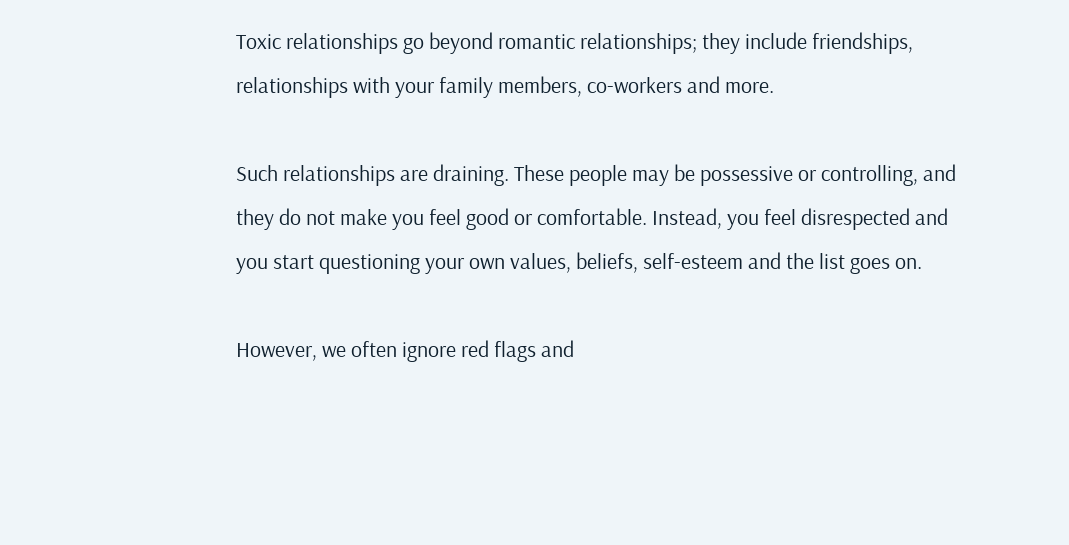Toxic relationships go beyond romantic relationships; they include friendships, relationships with your family members, co-workers and more.

Such relationships are draining. These people may be possessive or controlling, and they do not make you feel good or comfortable. Instead, you feel disrespected and you start questioning your own values, beliefs, self-esteem and the list goes on.

However, we often ignore red flags and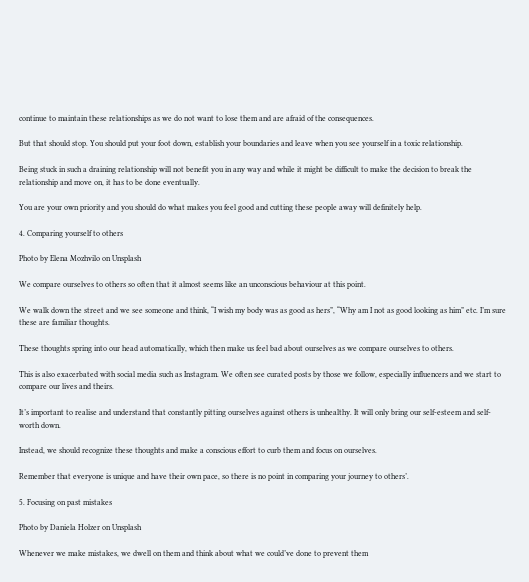continue to maintain these relationships as we do not want to lose them and are afraid of the consequences.

But that should stop. You should put your foot down, establish your boundaries and leave when you see yourself in a toxic relationship.

Being stuck in such a draining relationship will not benefit you in any way and while it might be difficult to make the decision to break the relationship and move on, it has to be done eventually.

You are your own priority and you should do what makes you feel good and cutting these people away will definitely help.

4. Comparing yourself to others

Photo by Elena Mozhvilo on Unsplash

We compare ourselves to others so often that it almost seems like an unconscious behaviour at this point.

We walk down the street and we see someone and think, “I wish my body was as good as hers”, “Why am I not as good looking as him” etc. I’m sure these are familiar thoughts.

These thoughts spring into our head automatically, which then make us feel bad about ourselves as we compare ourselves to others.

This is also exacerbated with social media such as Instagram. We often see curated posts by those we follow, especially influencers and we start to compare our lives and theirs.

It’s important to realise and understand that constantly pitting ourselves against others is unhealthy. It will only bring our self-esteem and self-worth down.

Instead, we should recognize these thoughts and make a conscious effort to curb them and focus on ourselves.

Remember that everyone is unique and have their own pace, so there is no point in comparing your journey to others’.

5. Focusing on past mistakes

Photo by Daniela Holzer on Unsplash

Whenever we make mistakes, we dwell on them and think about what we could’ve done to prevent them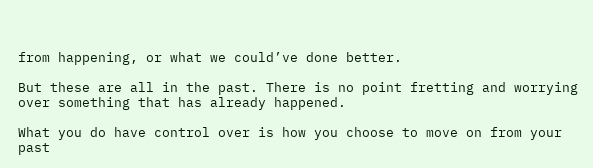from happening, or what we could’ve done better.

But these are all in the past. There is no point fretting and worrying over something that has already happened.

What you do have control over is how you choose to move on from your past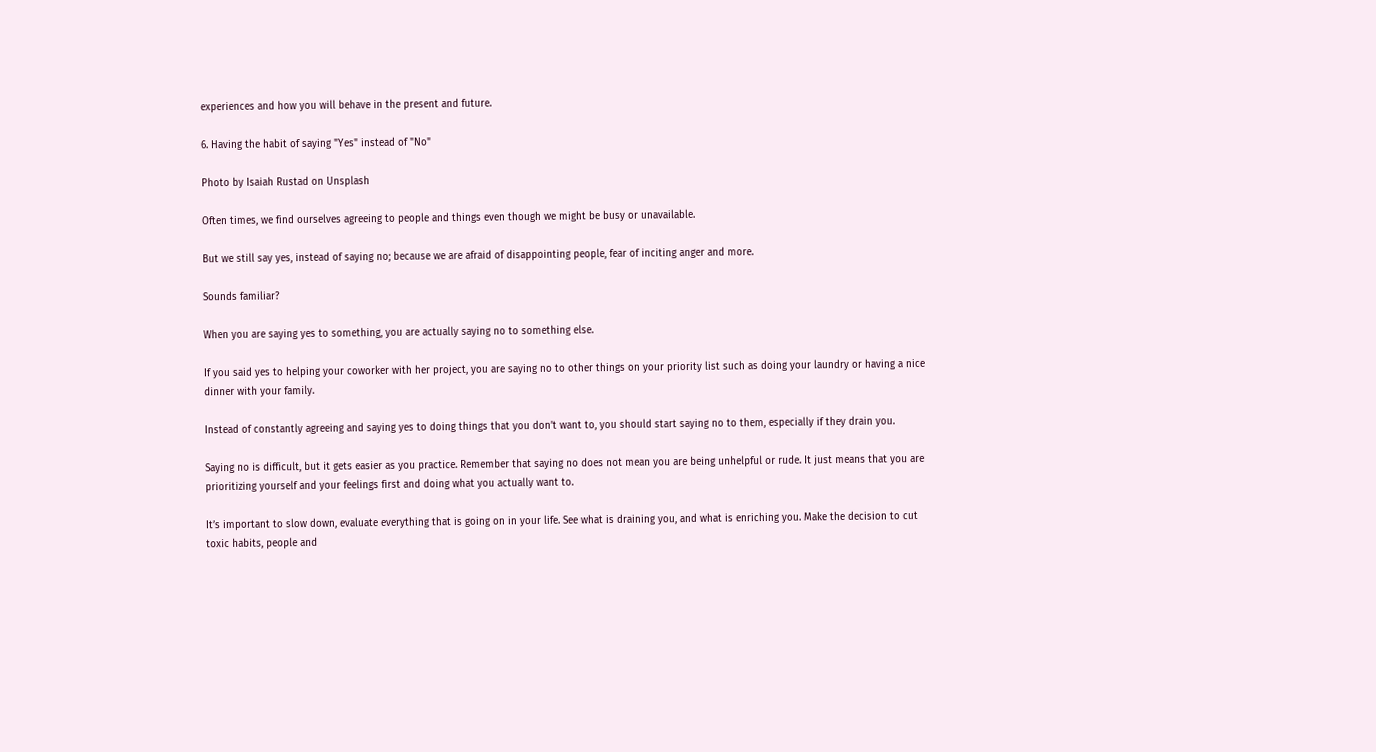experiences and how you will behave in the present and future.

6. Having the habit of saying "Yes" instead of "No"

Photo by Isaiah Rustad on Unsplash

Often times, we find ourselves agreeing to people and things even though we might be busy or unavailable.

But we still say yes, instead of saying no; because we are afraid of disappointing people, fear of inciting anger and more.

Sounds familiar?

When you are saying yes to something, you are actually saying no to something else.

If you said yes to helping your coworker with her project, you are saying no to other things on your priority list such as doing your laundry or having a nice dinner with your family.

Instead of constantly agreeing and saying yes to doing things that you don’t want to, you should start saying no to them, especially if they drain you.

Saying no is difficult, but it gets easier as you practice. Remember that saying no does not mean you are being unhelpful or rude. It just means that you are prioritizing yourself and your feelings first and doing what you actually want to.

It’s important to slow down, evaluate everything that is going on in your life. See what is draining you, and what is enriching you. Make the decision to cut toxic habits, people and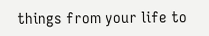things from your life to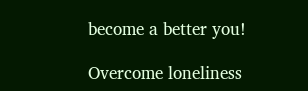become a better you!

Overcome loneliness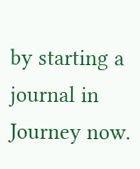by starting a journal in Journey now.